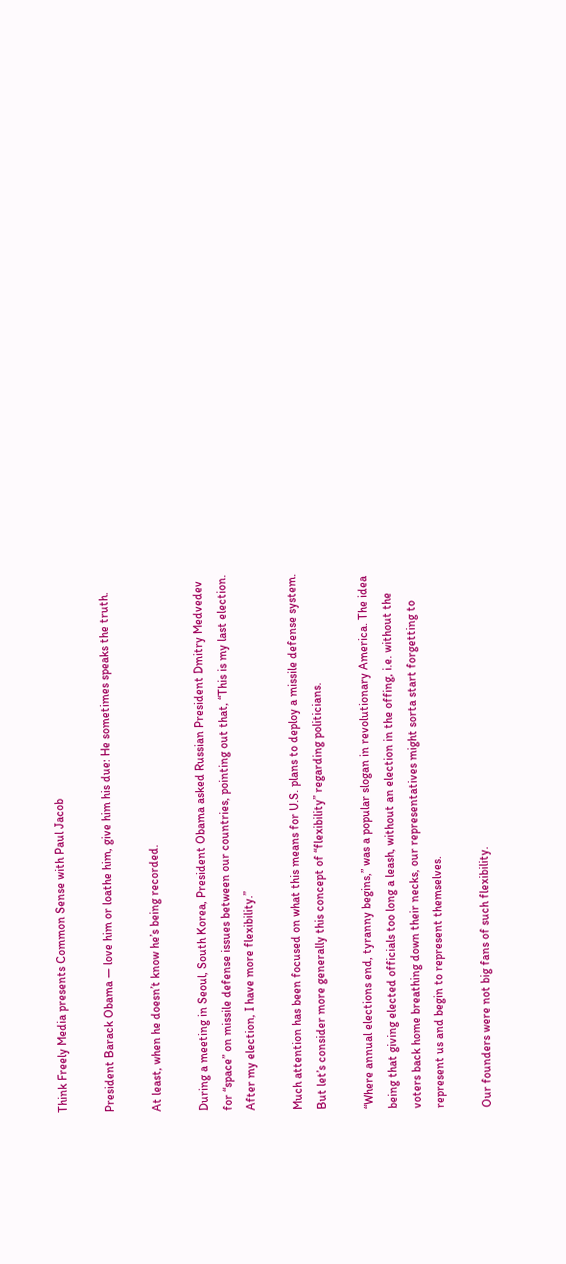Think Freely Media presents Common Sense with Paul Jacob

President Barack Obama — love him or loathe him, give him his due: He sometimes speaks the truth.

At least, when he doesn’t know he’s being recorded.

During a meeting in Seoul, South Korea, President Obama asked Russian President Dmitry Medvedev for “space” on missile defense issues between our countries, pointing out that, “This is my last election. After my election, I have more flexibility.”

Much attention has been focused on what this means for U.S. plans to deploy a missile defense system. But let’s consider more generally this concept of “flexibility” regarding politicians.

“Where annual elections end, tyranny begins,” was a popular slogan in revolutionary America. The idea being that giving elected officials too long a leash, without an election in the offing, i.e. without the voters back home breathing down their necks, our representatives might sorta start forgetting to represent us and begin to represent themselves.

Our founders were not big fans of such flexibility.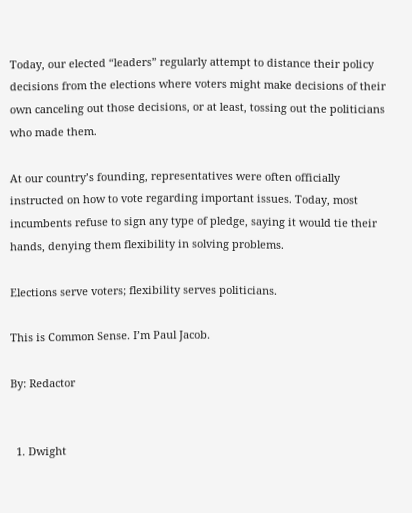Today, our elected “leaders” regularly attempt to distance their policy decisions from the elections where voters might make decisions of their own canceling out those decisions, or at least, tossing out the politicians who made them.

At our country’s founding, representatives were often officially instructed on how to vote regarding important issues. Today, most incumbents refuse to sign any type of pledge, saying it would tie their hands, denying them flexibility in solving problems.

Elections serve voters; flexibility serves politicians.

This is Common Sense. I’m Paul Jacob.

By: Redactor


  1. Dwight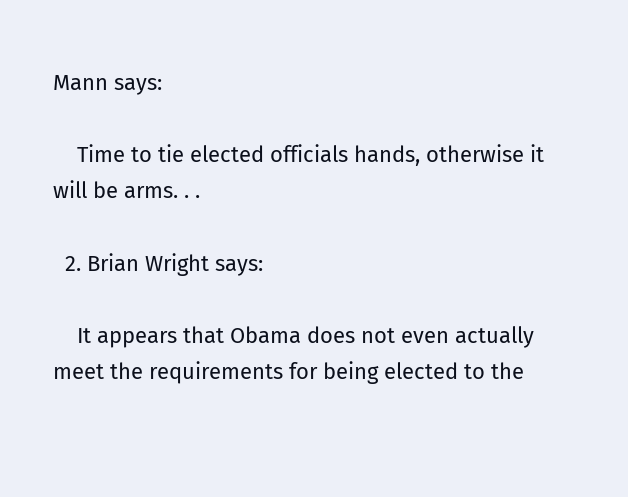Mann says:

    Time to tie elected officials hands, otherwise it will be arms. . .

  2. Brian Wright says:

    It appears that Obama does not even actually meet the requirements for being elected to the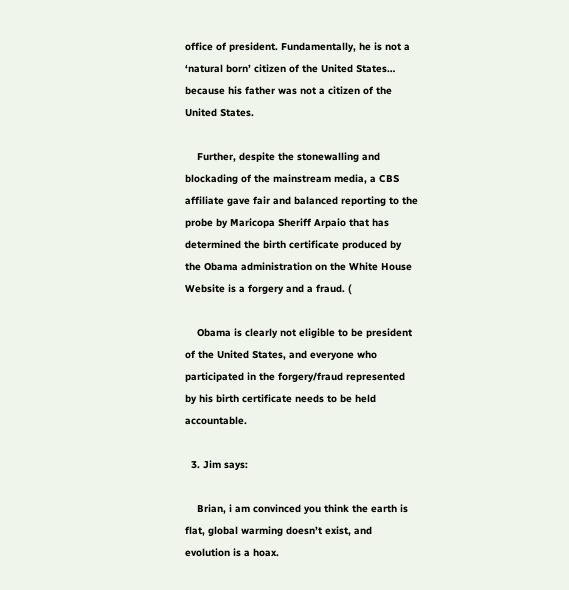office of president. Fundamentally, he is not a ‘natural born’ citizen of the United States… because his father was not a citizen of the United States.

    Further, despite the stonewalling and blockading of the mainstream media, a CBS affiliate gave fair and balanced reporting to the probe by Maricopa Sheriff Arpaio that has determined the birth certificate produced by the Obama administration on the White House Website is a forgery and a fraud. (

    Obama is clearly not eligible to be president of the United States, and everyone who participated in the forgery/fraud represented by his birth certificate needs to be held accountable.

  3. Jim says:

    Brian, i am convinced you think the earth is flat, global warming doesn’t exist, and evolution is a hoax.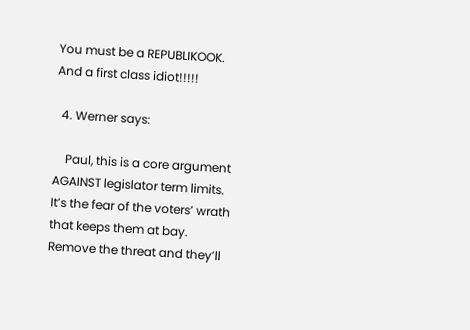You must be a REPUBLIKOOK. And a first class idiot!!!!!

  4. Werner says:

    Paul, this is a core argument AGAINST legislator term limits. It’s the fear of the voters’ wrath that keeps them at bay. Remove the threat and they’ll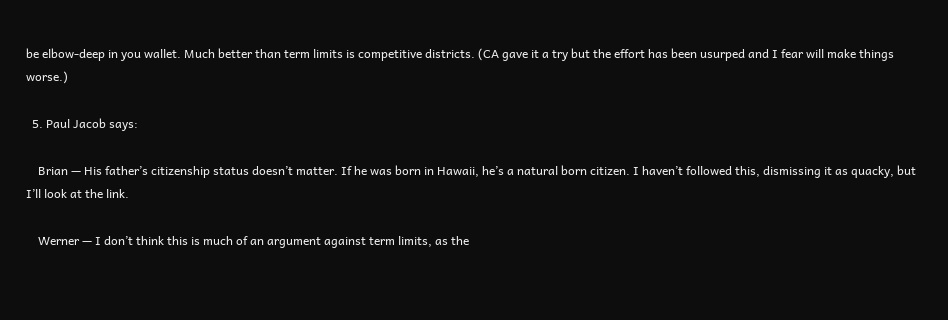be elbow-deep in you wallet. Much better than term limits is competitive districts. (CA gave it a try but the effort has been usurped and I fear will make things worse.)

  5. Paul Jacob says:

    Brian — His father’s citizenship status doesn’t matter. If he was born in Hawaii, he’s a natural born citizen. I haven’t followed this, dismissing it as quacky, but I’ll look at the link.

    Werner — I don’t think this is much of an argument against term limits, as the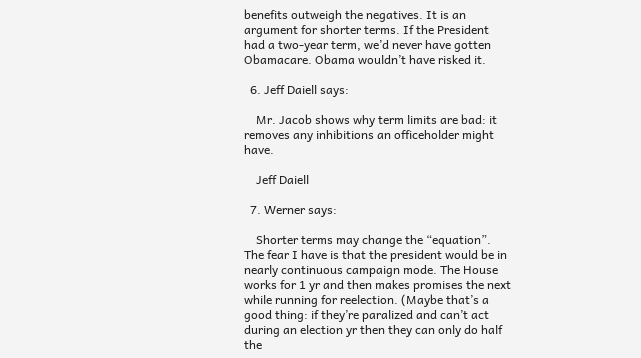benefits outweigh the negatives. It is an argument for shorter terms. If the President had a two-year term, we’d never have gotten Obamacare. Obama wouldn’t have risked it.

  6. Jeff Daiell says:

    Mr. Jacob shows why term limits are bad: it removes any inhibitions an officeholder might have.

    Jeff Daiell

  7. Werner says:

    Shorter terms may change the “equation”. The fear I have is that the president would be in nearly continuous campaign mode. The House works for 1 yr and then makes promises the next while running for reelection. (Maybe that’s a good thing: if they’re paralized and can’t act during an election yr then they can only do half the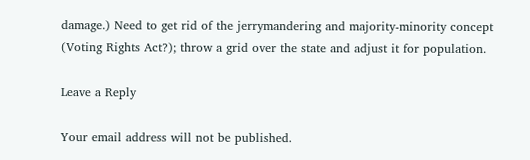damage.) Need to get rid of the jerrymandering and majority-minority concept (Voting Rights Act?); throw a grid over the state and adjust it for population.

Leave a Reply

Your email address will not be published.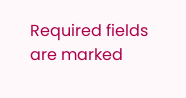Required fields are marked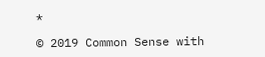*

© 2019 Common Sense with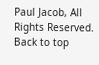Paul Jacob, All Rights Reserved. Back to top